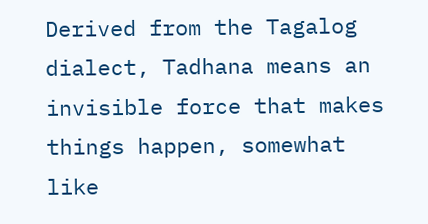Derived from the Tagalog dialect, Tadhana means an invisible force that makes things happen, somewhat like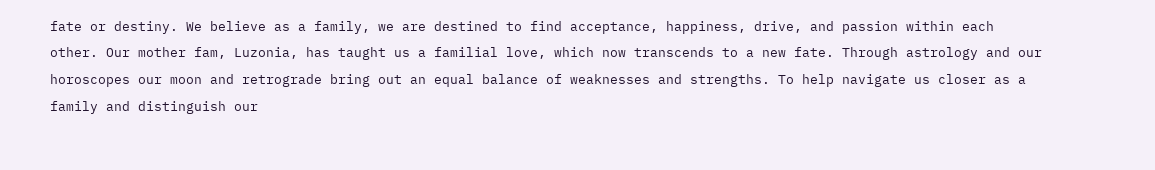fate or destiny. We believe as a family, we are destined to find acceptance, happiness, drive, and passion within each other. Our mother fam, Luzonia, has taught us a familial love, which now transcends to a new fate. Through astrology and our horoscopes our moon and retrograde bring out an equal balance of weaknesses and strengths. To help navigate us closer as a family and distinguish our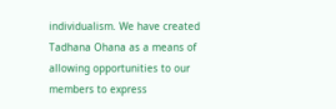individualism. We have created Tadhana Ohana as a means of allowing opportunities to our members to express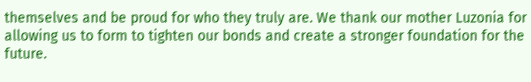themselves and be proud for who they truly are. We thank our mother Luzonia for allowing us to form to tighten our bonds and create a stronger foundation for the future.